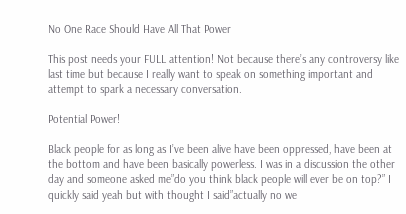No One Race Should Have All That Power

This post needs your FULL attention! Not because there’s any controversy like last time but because I really want to speak on something important and attempt to spark a necessary conversation.

Potential Power!

Black people for as long as I’ve been alive have been oppressed, have been at the bottom and have been basically powerless. I was in a discussion the other day and someone asked me”do you think black people will ever be on top?” I quickly said yeah but with thought I said”actually no we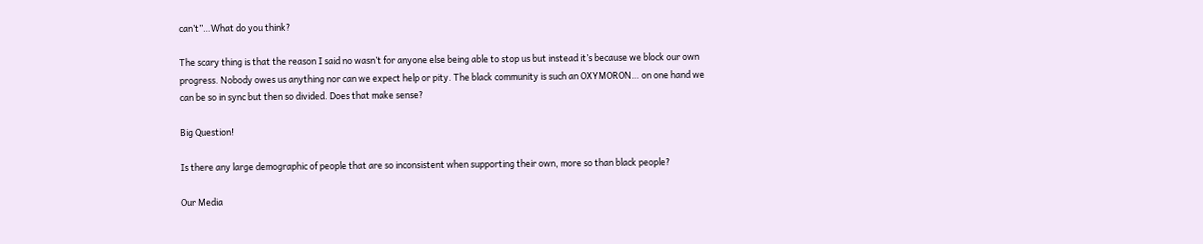can’t”…What do you think?

The scary thing is that the reason I said no wasn’t for anyone else being able to stop us but instead it’s because we block our own progress. Nobody owes us anything nor can we expect help or pity. The black community is such an OXYMORON… on one hand we can be so in sync but then so divided. Does that make sense?

Big Question!

Is there any large demographic of people that are so inconsistent when supporting their own, more so than black people?

Our Media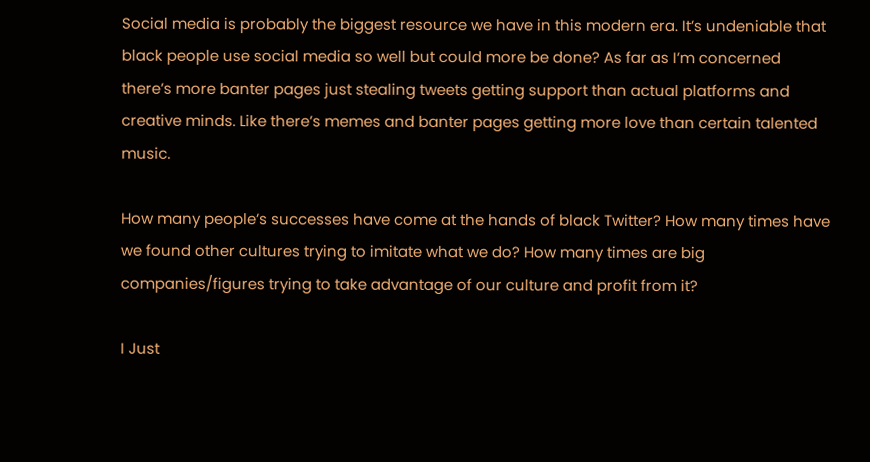Social media is probably the biggest resource we have in this modern era. It’s undeniable that black people use social media so well but could more be done? As far as I’m concerned there’s more banter pages just stealing tweets getting support than actual platforms and creative minds. Like there’s memes and banter pages getting more love than certain talented music.

How many people’s successes have come at the hands of black Twitter? How many times have we found other cultures trying to imitate what we do? How many times are big companies/figures trying to take advantage of our culture and profit from it?

I Just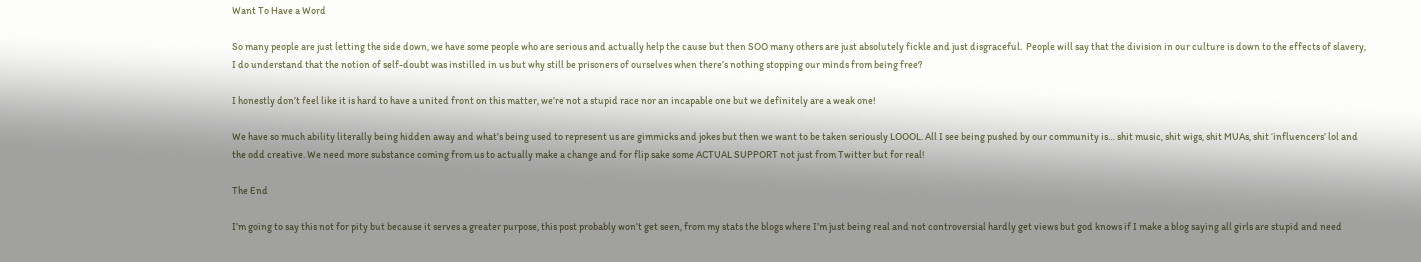Want To Have a Word

So many people are just letting the side down, we have some people who are serious and actually help the cause but then SOO many others are just absolutely fickle and just disgraceful.  People will say that the division in our culture is down to the effects of slavery, I do understand that the notion of self-doubt was instilled in us but why still be prisoners of ourselves when there’s nothing stopping our minds from being free?

I honestly don’t feel like it is hard to have a united front on this matter, we’re not a stupid race nor an incapable one but we definitely are a weak one!

We have so much ability literally being hidden away and what’s being used to represent us are gimmicks and jokes but then we want to be taken seriously LOOOL. All I see being pushed by our community is… shit music, shit wigs, shit MUAs, shit ‘influencers’ lol and the odd creative. We need more substance coming from us to actually make a change and for flip sake some ACTUAL SUPPORT not just from Twitter but for real!

The End

I’m going to say this not for pity but because it serves a greater purpose, this post probably won’t get seen, from my stats the blogs where I’m just being real and not controversial hardly get views but god knows if I make a blog saying all girls are stupid and need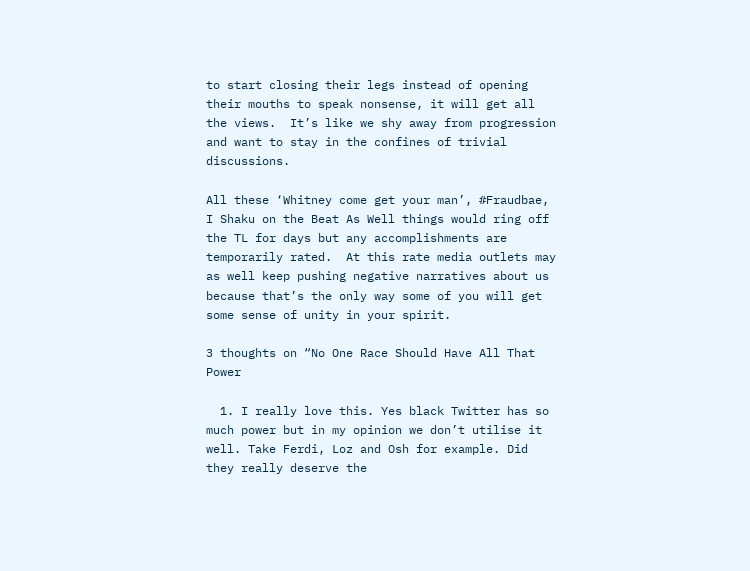to start closing their legs instead of opening their mouths to speak nonsense, it will get all the views.  It’s like we shy away from progression and want to stay in the confines of trivial discussions.

All these ‘Whitney come get your man’, #Fraudbae, I Shaku on the Beat As Well things would ring off the TL for days but any accomplishments are temporarily rated.  At this rate media outlets may as well keep pushing negative narratives about us because that’s the only way some of you will get some sense of unity in your spirit.

3 thoughts on “No One Race Should Have All That Power

  1. I really love this. Yes black Twitter has so much power but in my opinion we don’t utilise it well. Take Ferdi, Loz and Osh for example. Did they really deserve the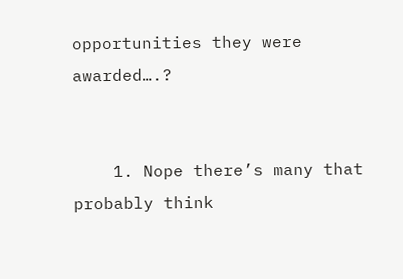opportunities they were awarded….?


    1. Nope there’s many that probably think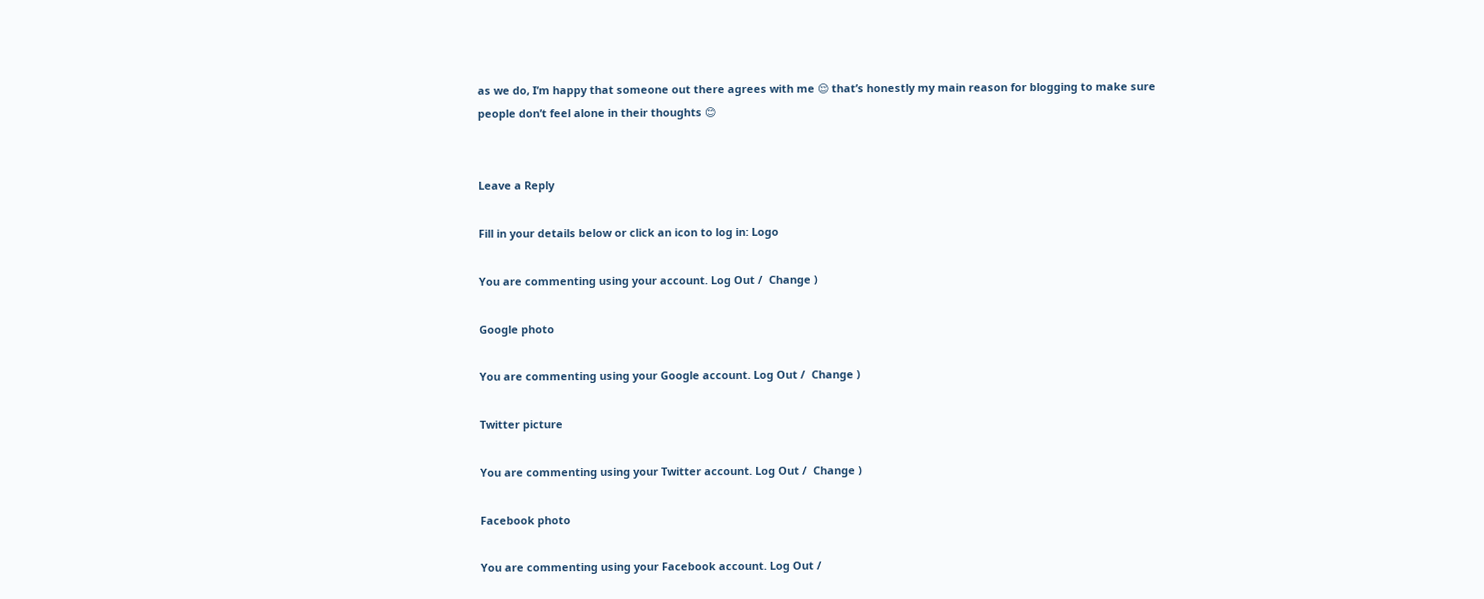as we do, I’m happy that someone out there agrees with me 😌 that’s honestly my main reason for blogging to make sure people don’t feel alone in their thoughts 😊


Leave a Reply

Fill in your details below or click an icon to log in: Logo

You are commenting using your account. Log Out /  Change )

Google photo

You are commenting using your Google account. Log Out /  Change )

Twitter picture

You are commenting using your Twitter account. Log Out /  Change )

Facebook photo

You are commenting using your Facebook account. Log Out /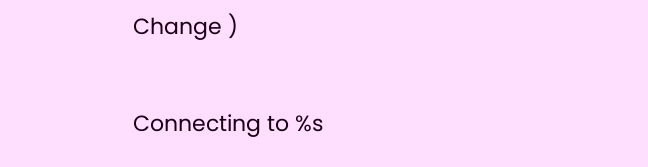Change )

Connecting to %s